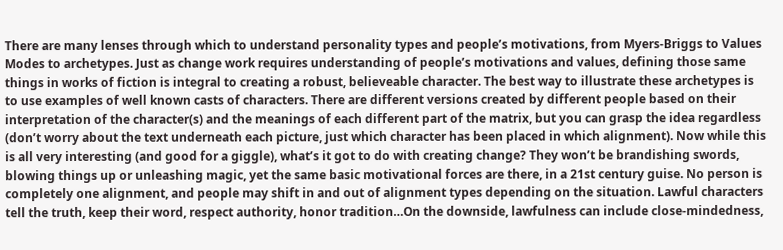There are many lenses through which to understand personality types and people’s motivations, from Myers-Briggs to Values Modes to archetypes. Just as change work requires understanding of people’s motivations and values, defining those same things in works of fiction is integral to creating a robust, believeable character. The best way to illustrate these archetypes is to use examples of well known casts of characters. There are different versions created by different people based on their interpretation of the character(s) and the meanings of each different part of the matrix, but you can grasp the idea regardless (don’t worry about the text underneath each picture, just which character has been placed in which alignment). Now while this is all very interesting (and good for a giggle), what’s it got to do with creating change? They won’t be brandishing swords, blowing things up or unleashing magic, yet the same basic motivational forces are there, in a 21st century guise. No person is completely one alignment, and people may shift in and out of alignment types depending on the situation. Lawful characters tell the truth, keep their word, respect authority, honor tradition…On the downside, lawfulness can include close-mindedness,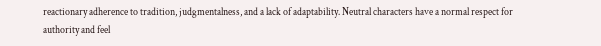reactionary adherence to tradition, judgmentalness, and a lack of adaptability. Neutral characters have a normal respect for authority and feel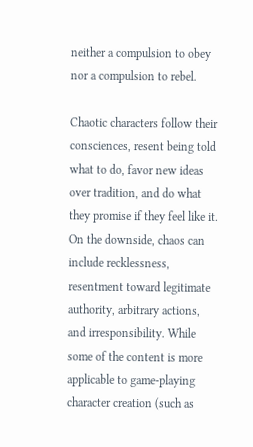neither a compulsion to obey nor a compulsion to rebel.

Chaotic characters follow their consciences, resent being told what to do, favor new ideas over tradition, and do what they promise if they feel like it. On the downside, chaos can include recklessness, resentment toward legitimate authority, arbitrary actions, and irresponsibility. While some of the content is more applicable to game-playing character creation (such as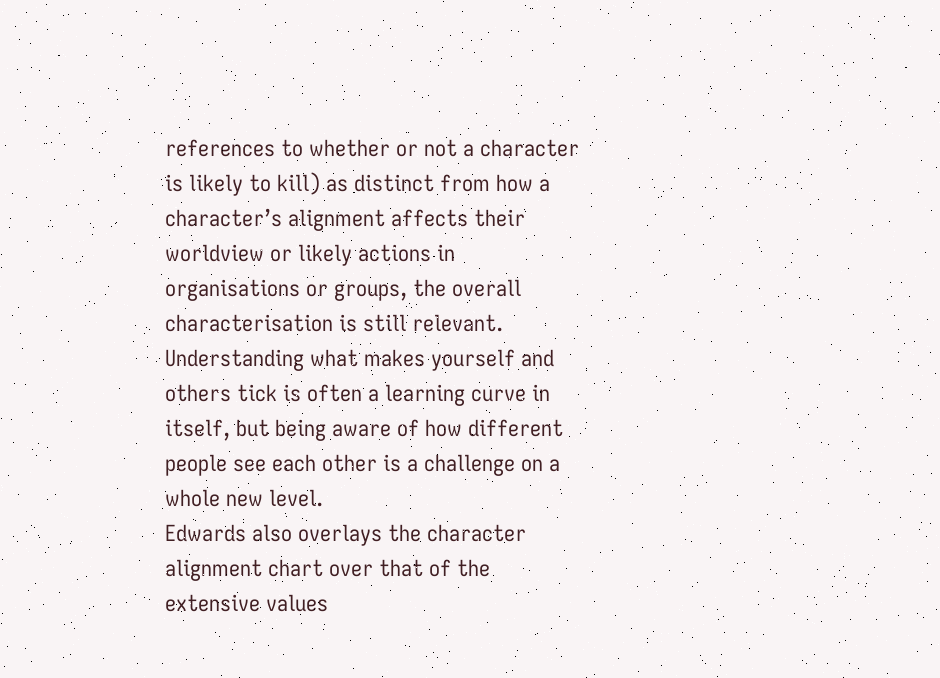references to whether or not a character is likely to kill) as distinct from how a character’s alignment affects their worldview or likely actions in organisations or groups, the overall characterisation is still relevant. Understanding what makes yourself and others tick is often a learning curve in itself, but being aware of how different people see each other is a challenge on a whole new level.
Edwards also overlays the character alignment chart over that of the extensive values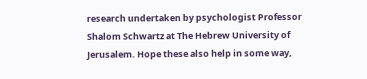research undertaken by psychologist Professor Shalom Schwartz at The Hebrew University of Jerusalem. Hope these also help in some way,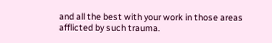and all the best with your work in those areas afflicted by such trauma.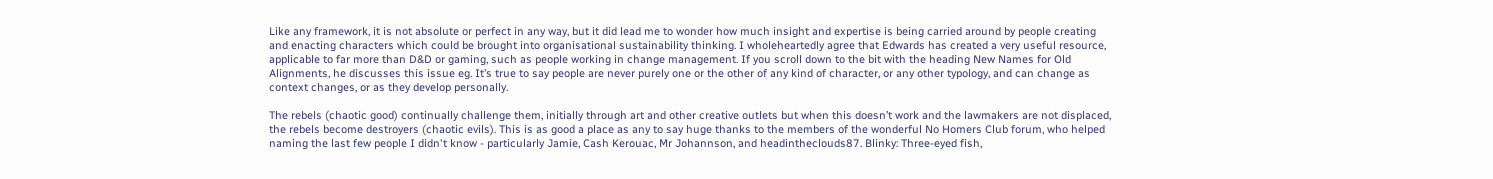Like any framework, it is not absolute or perfect in any way, but it did lead me to wonder how much insight and expertise is being carried around by people creating and enacting characters which could be brought into organisational sustainability thinking. I wholeheartedly agree that Edwards has created a very useful resource, applicable to far more than D&D or gaming, such as people working in change management. If you scroll down to the bit with the heading New Names for Old Alignments, he discusses this issue eg. It’s true to say people are never purely one or the other of any kind of character, or any other typology, and can change as context changes, or as they develop personally.

The rebels (chaotic good) continually challenge them, initially through art and other creative outlets but when this doesn’t work and the lawmakers are not displaced, the rebels become destroyers (chaotic evils). This is as good a place as any to say huge thanks to the members of the wonderful No Homers Club forum, who helped naming the last few people I didn't know - particularly Jamie, Cash Kerouac, Mr Johannson, and headintheclouds87. Blinky: Three-eyed fish,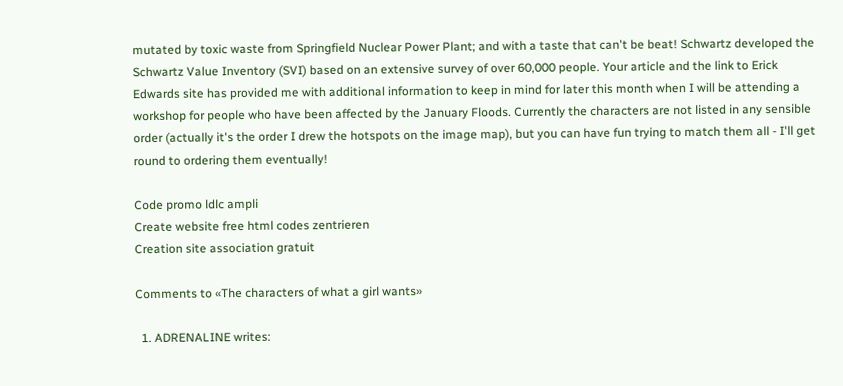mutated by toxic waste from Springfield Nuclear Power Plant; and with a taste that can't be beat! Schwartz developed the Schwartz Value Inventory (SVI) based on an extensive survey of over 60,000 people. Your article and the link to Erick Edwards site has provided me with additional information to keep in mind for later this month when I will be attending a workshop for people who have been affected by the January Floods. Currently the characters are not listed in any sensible order (actually it's the order I drew the hotspots on the image map), but you can have fun trying to match them all - I'll get round to ordering them eventually!

Code promo ldlc ampli
Create website free html codes zentrieren
Creation site association gratuit

Comments to «The characters of what a girl wants»

  1. ADRENALINE writes: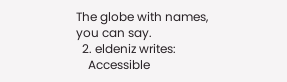The globe with names, you can say.
  2. eldeniz writes:
    Accessible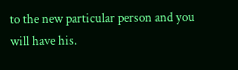to the new particular person and you will have his.